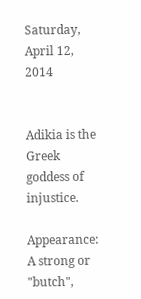Saturday, April 12, 2014


Adikia is the Greek goddess of injustice.

Appearance: A strong or "butch",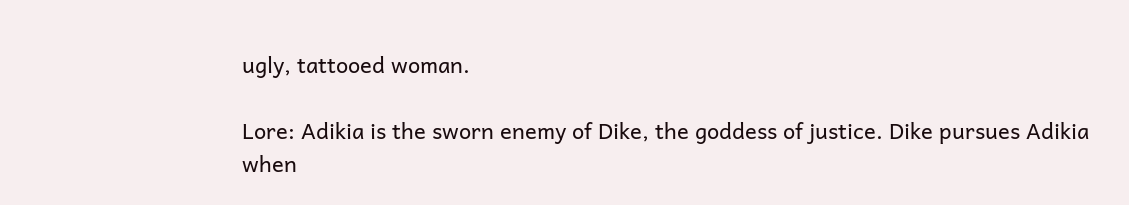ugly, tattooed woman.

Lore: Adikia is the sworn enemy of Dike, the goddess of justice. Dike pursues Adikia when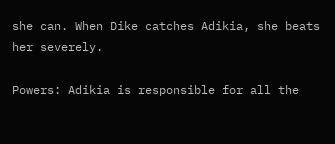she can. When Dike catches Adikia, she beats her severely.

Powers: Adikia is responsible for all the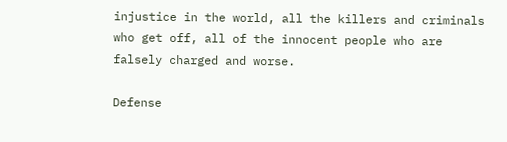injustice in the world, all the killers and criminals who get off, all of the innocent people who are falsely charged and worse.

Defense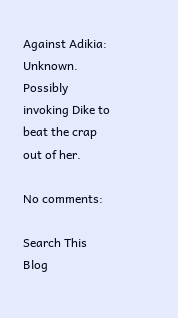Against Adikia: Unknown. Possibly invoking Dike to beat the crap out of her.

No comments:

Search This Blog